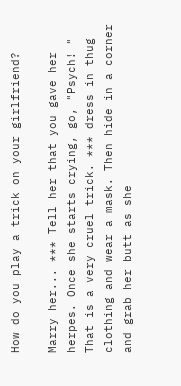How do you play a trick on your girlfriend?

Marry her... *** Tell her that you gave her herpes. Once she starts crying, go, "Psych! " That is a very cruel trick. *** dress in thug clothing and wear a mask. Then hide in a corner and grab her butt as she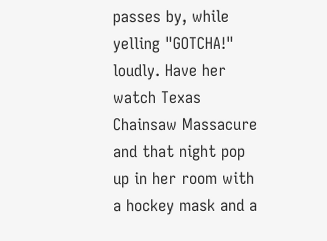passes by, while yelling "GOTCHA!" loudly. Have her watch Texas Chainsaw Massacure and that night pop up in her room with a hockey mask and a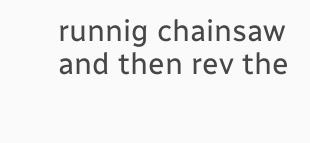runnig chainsaw and then rev the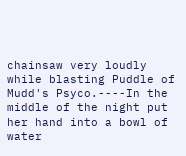chainsaw very loudly while blasting Puddle of Mudd's Psyco.----In the middle of the night put her hand into a bowl of water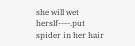she will wet herslf----.put spider in her hair